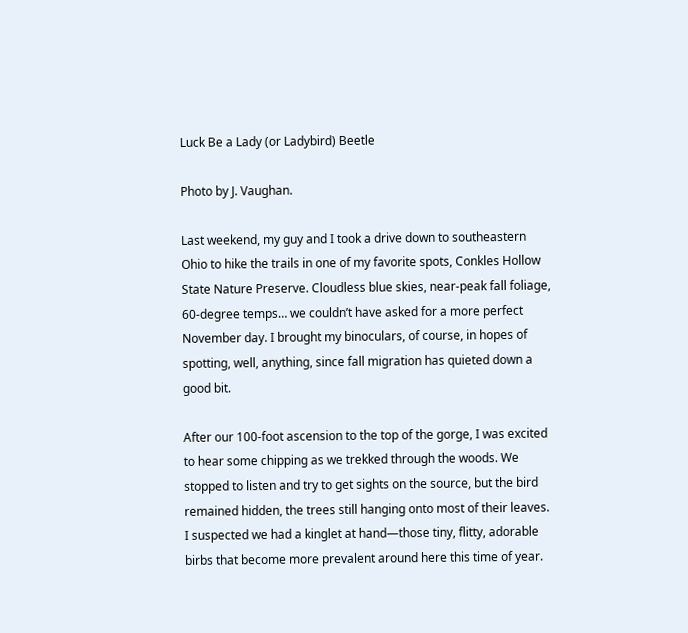Luck Be a Lady (or Ladybird) Beetle

Photo by J. Vaughan.

Last weekend, my guy and I took a drive down to southeastern Ohio to hike the trails in one of my favorite spots, Conkles Hollow State Nature Preserve. Cloudless blue skies, near-peak fall foliage, 60-degree temps… we couldn’t have asked for a more perfect November day. I brought my binoculars, of course, in hopes of spotting, well, anything, since fall migration has quieted down a good bit.

After our 100-foot ascension to the top of the gorge, I was excited to hear some chipping as we trekked through the woods. We stopped to listen and try to get sights on the source, but the bird remained hidden, the trees still hanging onto most of their leaves. I suspected we had a kinglet at hand—those tiny, flitty, adorable birbs that become more prevalent around here this time of year.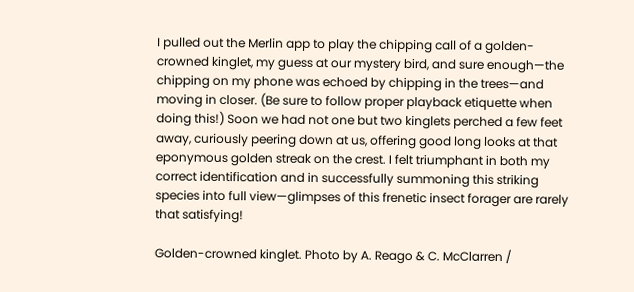I pulled out the Merlin app to play the chipping call of a golden-crowned kinglet, my guess at our mystery bird, and sure enough—the chipping on my phone was echoed by chipping in the trees—and moving in closer. (Be sure to follow proper playback etiquette when doing this!) Soon we had not one but two kinglets perched a few feet away, curiously peering down at us, offering good long looks at that eponymous golden streak on the crest. I felt triumphant in both my correct identification and in successfully summoning this striking species into full view—glimpses of this frenetic insect forager are rarely that satisfying!

Golden-crowned kinglet. Photo by A. Reago & C. McClarren /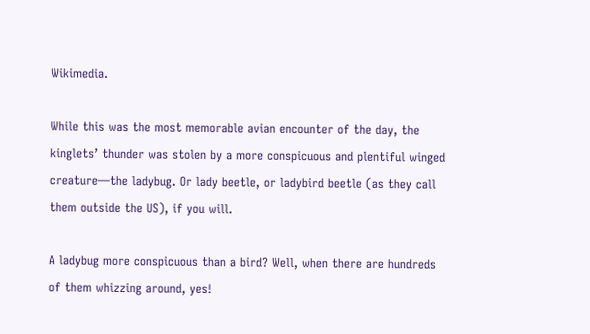Wikimedia.

While this was the most memorable avian encounter of the day, the kinglets’ thunder was stolen by a more conspicuous and plentiful winged creature—the ladybug. Or lady beetle, or ladybird beetle (as they call them outside the US), if you will.

A ladybug more conspicuous than a bird? Well, when there are hundreds of them whizzing around, yes!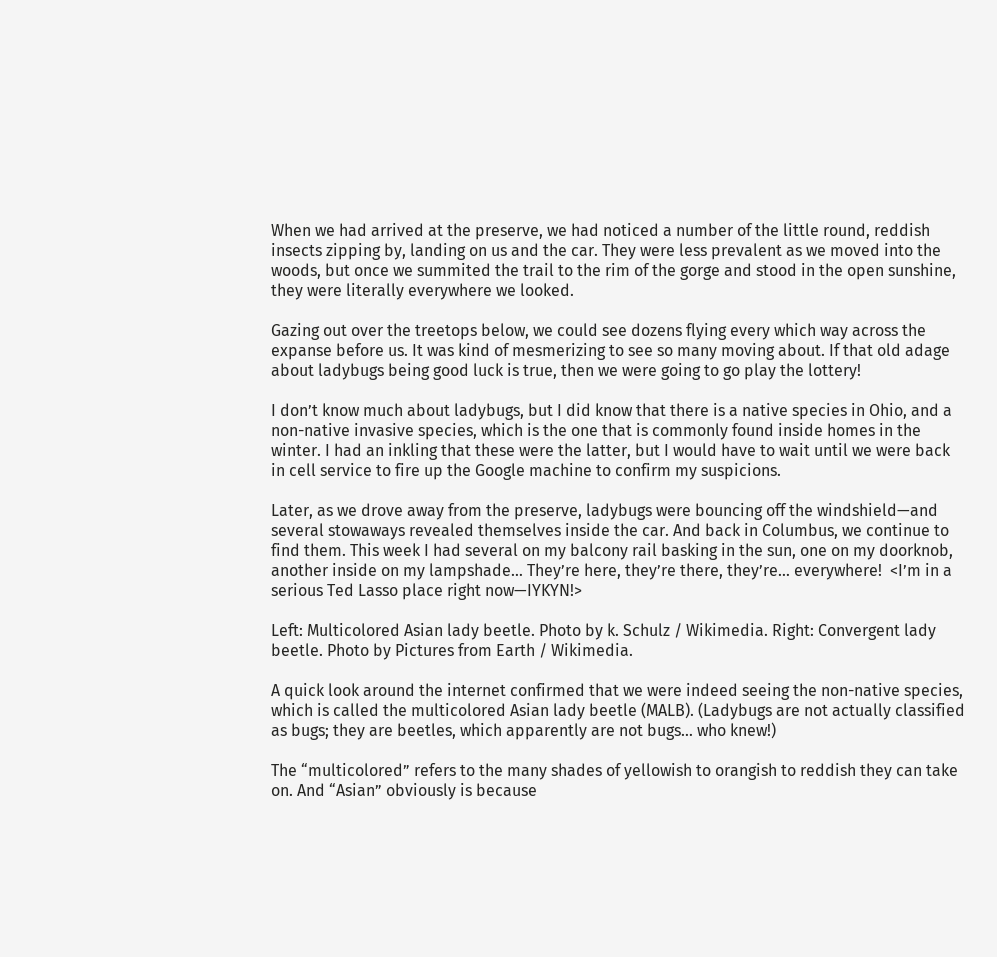When we had arrived at the preserve, we had noticed a number of the little round, reddish insects zipping by, landing on us and the car. They were less prevalent as we moved into the woods, but once we summited the trail to the rim of the gorge and stood in the open sunshine, they were literally everywhere we looked.

Gazing out over the treetops below, we could see dozens flying every which way across the expanse before us. It was kind of mesmerizing to see so many moving about. If that old adage about ladybugs being good luck is true, then we were going to go play the lottery!

I don’t know much about ladybugs, but I did know that there is a native species in Ohio, and a non-native invasive species, which is the one that is commonly found inside homes in the winter. I had an inkling that these were the latter, but I would have to wait until we were back in cell service to fire up the Google machine to confirm my suspicions.

Later, as we drove away from the preserve, ladybugs were bouncing off the windshield—and several stowaways revealed themselves inside the car. And back in Columbus, we continue to find them. This week I had several on my balcony rail basking in the sun, one on my doorknob, another inside on my lampshade… They’re here, they’re there, they’re… everywhere!  <I’m in a serious Ted Lasso place right now—IYKYN!>

Left: Multicolored Asian lady beetle. Photo by k. Schulz / Wikimedia. Right: Convergent lady beetle. Photo by Pictures from Earth / Wikimedia.

A quick look around the internet confirmed that we were indeed seeing the non-native species, which is called the multicolored Asian lady beetle (MALB). (Ladybugs are not actually classified as bugs; they are beetles, which apparently are not bugs… who knew!)

The “multicolored” refers to the many shades of yellowish to orangish to reddish they can take on. And “Asian” obviously is because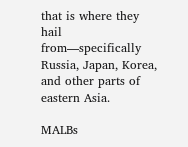that is where they hail from—specifically Russia, Japan, Korea, and other parts of eastern Asia.

MALBs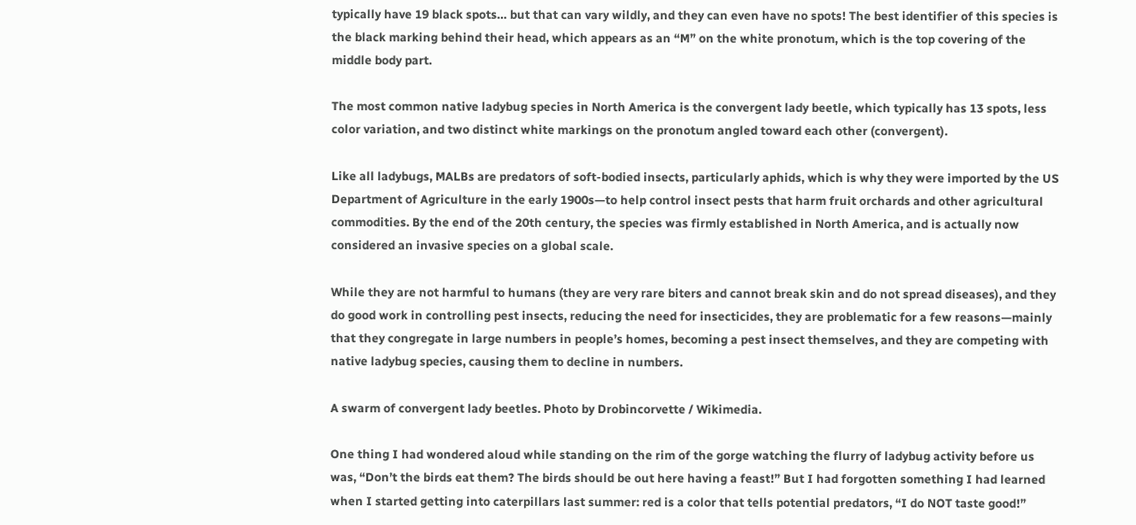typically have 19 black spots… but that can vary wildly, and they can even have no spots! The best identifier of this species is the black marking behind their head, which appears as an “M” on the white pronotum, which is the top covering of the middle body part.

The most common native ladybug species in North America is the convergent lady beetle, which typically has 13 spots, less color variation, and two distinct white markings on the pronotum angled toward each other (convergent).

Like all ladybugs, MALBs are predators of soft-bodied insects, particularly aphids, which is why they were imported by the US Department of Agriculture in the early 1900s—to help control insect pests that harm fruit orchards and other agricultural commodities. By the end of the 20th century, the species was firmly established in North America, and is actually now considered an invasive species on a global scale.

While they are not harmful to humans (they are very rare biters and cannot break skin and do not spread diseases), and they do good work in controlling pest insects, reducing the need for insecticides, they are problematic for a few reasons—mainly that they congregate in large numbers in people’s homes, becoming a pest insect themselves, and they are competing with native ladybug species, causing them to decline in numbers.

A swarm of convergent lady beetles. Photo by Drobincorvette / Wikimedia.

One thing I had wondered aloud while standing on the rim of the gorge watching the flurry of ladybug activity before us was, “Don’t the birds eat them? The birds should be out here having a feast!” But I had forgotten something I had learned when I started getting into caterpillars last summer: red is a color that tells potential predators, “I do NOT taste good!”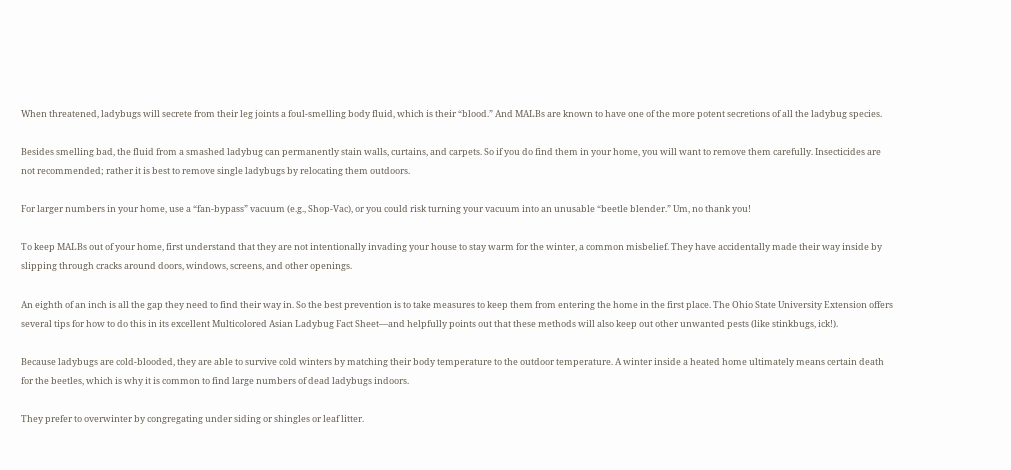When threatened, ladybugs will secrete from their leg joints a foul-smelling body fluid, which is their “blood.” And MALBs are known to have one of the more potent secretions of all the ladybug species.

Besides smelling bad, the fluid from a smashed ladybug can permanently stain walls, curtains, and carpets. So if you do find them in your home, you will want to remove them carefully. Insecticides are not recommended; rather it is best to remove single ladybugs by relocating them outdoors.

For larger numbers in your home, use a “fan-bypass” vacuum (e.g., Shop-Vac), or you could risk turning your vacuum into an unusable “beetle blender.” Um, no thank you!

To keep MALBs out of your home, first understand that they are not intentionally invading your house to stay warm for the winter, a common misbelief. They have accidentally made their way inside by slipping through cracks around doors, windows, screens, and other openings.

An eighth of an inch is all the gap they need to find their way in. So the best prevention is to take measures to keep them from entering the home in the first place. The Ohio State University Extension offers several tips for how to do this in its excellent Multicolored Asian Ladybug Fact Sheet—and helpfully points out that these methods will also keep out other unwanted pests (like stinkbugs, ick!).

Because ladybugs are cold-blooded, they are able to survive cold winters by matching their body temperature to the outdoor temperature. A winter inside a heated home ultimately means certain death for the beetles, which is why it is common to find large numbers of dead ladybugs indoors.

They prefer to overwinter by congregating under siding or shingles or leaf litter.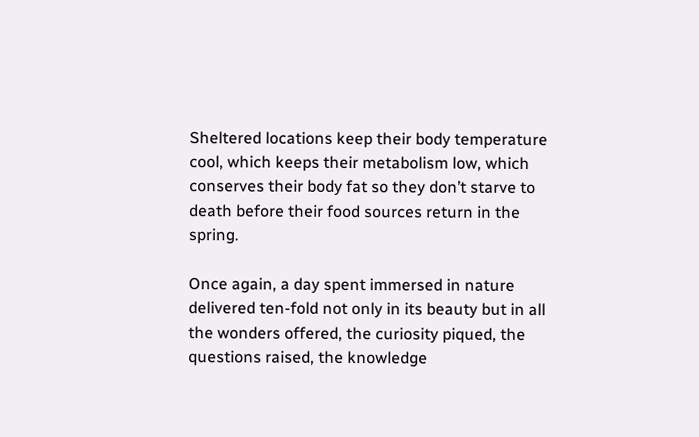Sheltered locations keep their body temperature cool, which keeps their metabolism low, which conserves their body fat so they don’t starve to death before their food sources return in the spring.

Once again, a day spent immersed in nature delivered ten-fold not only in its beauty but in all the wonders offered, the curiosity piqued, the questions raised, the knowledge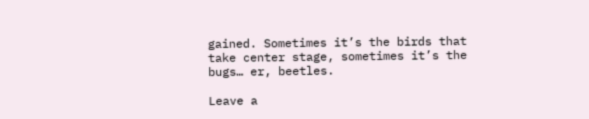gained. Sometimes it’s the birds that take center stage, sometimes it’s the bugs… er, beetles.

Leave a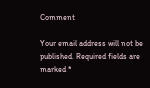Comment

Your email address will not be published. Required fields are marked *